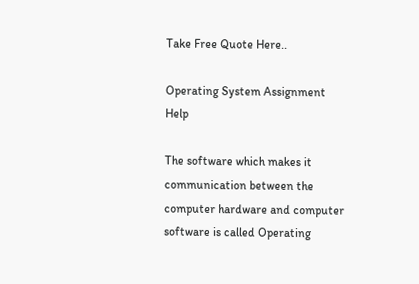Take Free Quote Here..

Operating System Assignment Help

The software which makes it communication between the computer hardware and computer software is called Operating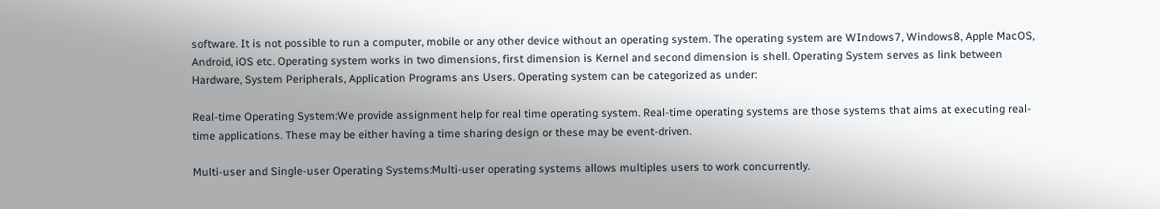software. It is not possible to run a computer, mobile or any other device without an operating system. The operating system are WIndows7, Windows8, Apple MacOS, Android, iOS etc. Operating system works in two dimensions, first dimension is Kernel and second dimension is shell. Operating System serves as link between Hardware, System Peripherals, Application Programs ans Users. Operating system can be categorized as under:

Real-time Operating System:We provide assignment help for real time operating system. Real-time operating systems are those systems that aims at executing real-time applications. These may be either having a time sharing design or these may be event-driven.

Multi-user and Single-user Operating Systems:Multi-user operating systems allows multiples users to work concurrently.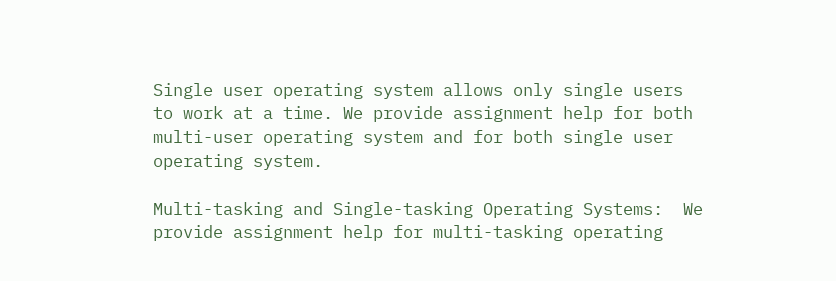Single user operating system allows only single users to work at a time. We provide assignment help for both multi-user operating system and for both single user operating system.

Multi-tasking and Single-tasking Operating Systems:  We provide assignment help for multi-tasking operating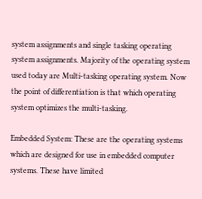system assignments and single tasking operating system assignments. Majority of the operating system used today are Multi-tasking operating system. Now the point of differentiation is that which operating system optimizes the multi-tasking.

Embedded System: These are the operating systems which are designed for use in embedded computer systems. These have limited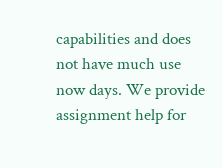capabilities and does not have much use now days. We provide assignment help for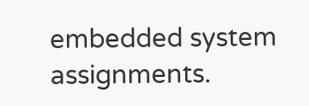embedded system assignments.